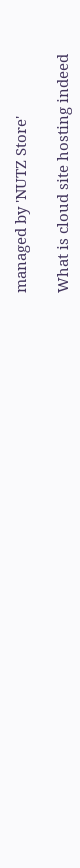managed by 'NUTZ Store'

What is cloud site hosting indeed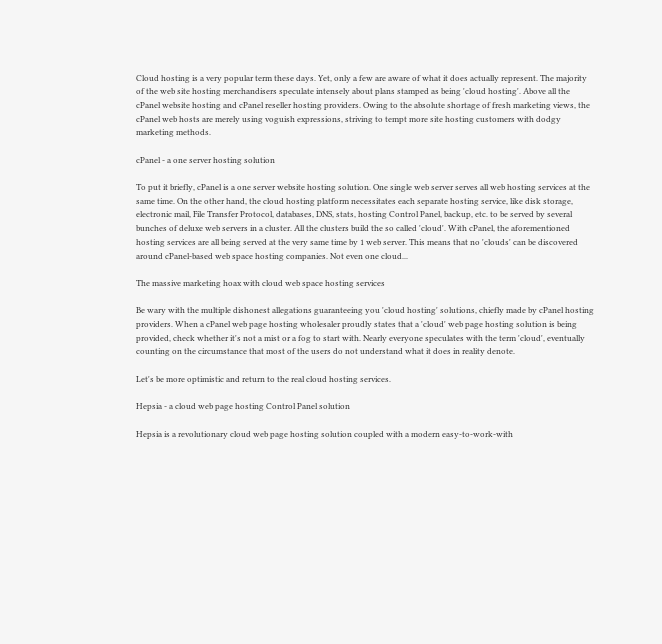Cloud hosting is a very popular term these days. Yet, only a few are aware of what it does actually represent. The majority of the web site hosting merchandisers speculate intensely about plans stamped as being 'cloud hosting'. Above all the cPanel website hosting and cPanel reseller hosting providers. Owing to the absolute shortage of fresh marketing views, the cPanel web hosts are merely using voguish expressions, striving to tempt more site hosting customers with dodgy marketing methods.

cPanel - a one server hosting solution

To put it briefly, cPanel is a one server website hosting solution. One single web server serves all web hosting services at the same time. On the other hand, the cloud hosting platform necessitates each separate hosting service, like disk storage, electronic mail, File Transfer Protocol, databases, DNS, stats, hosting Control Panel, backup, etc. to be served by several bunches of deluxe web servers in a cluster. All the clusters build the so called 'cloud'. With cPanel, the aforementioned hosting services are all being served at the very same time by 1 web server. This means that no 'clouds' can be discovered around cPanel-based web space hosting companies. Not even one cloud...

The massive marketing hoax with cloud web space hosting services

Be wary with the multiple dishonest allegations guaranteeing you 'cloud hosting' solutions, chiefly made by cPanel hosting providers. When a cPanel web page hosting wholesaler proudly states that a 'cloud' web page hosting solution is being provided, check whether it's not a mist or a fog to start with. Nearly everyone speculates with the term 'cloud', eventually counting on the circumstance that most of the users do not understand what it does in reality denote.

Let's be more optimistic and return to the real cloud hosting services.

Hepsia - a cloud web page hosting Control Panel solution

Hepsia is a revolutionary cloud web page hosting solution coupled with a modern easy-to-work-with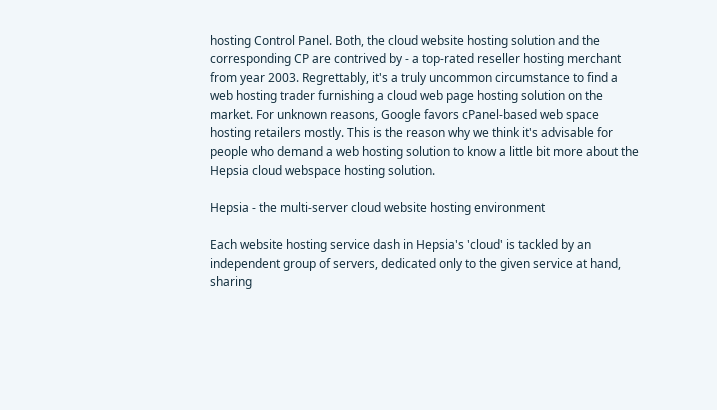hosting Control Panel. Both, the cloud website hosting solution and the corresponding CP are contrived by - a top-rated reseller hosting merchant from year 2003. Regrettably, it's a truly uncommon circumstance to find a web hosting trader furnishing a cloud web page hosting solution on the market. For unknown reasons, Google favors cPanel-based web space hosting retailers mostly. This is the reason why we think it's advisable for people who demand a web hosting solution to know a little bit more about the Hepsia cloud webspace hosting solution.

Hepsia - the multi-server cloud website hosting environment

Each website hosting service dash in Hepsia's 'cloud' is tackled by an independent group of servers, dedicated only to the given service at hand, sharing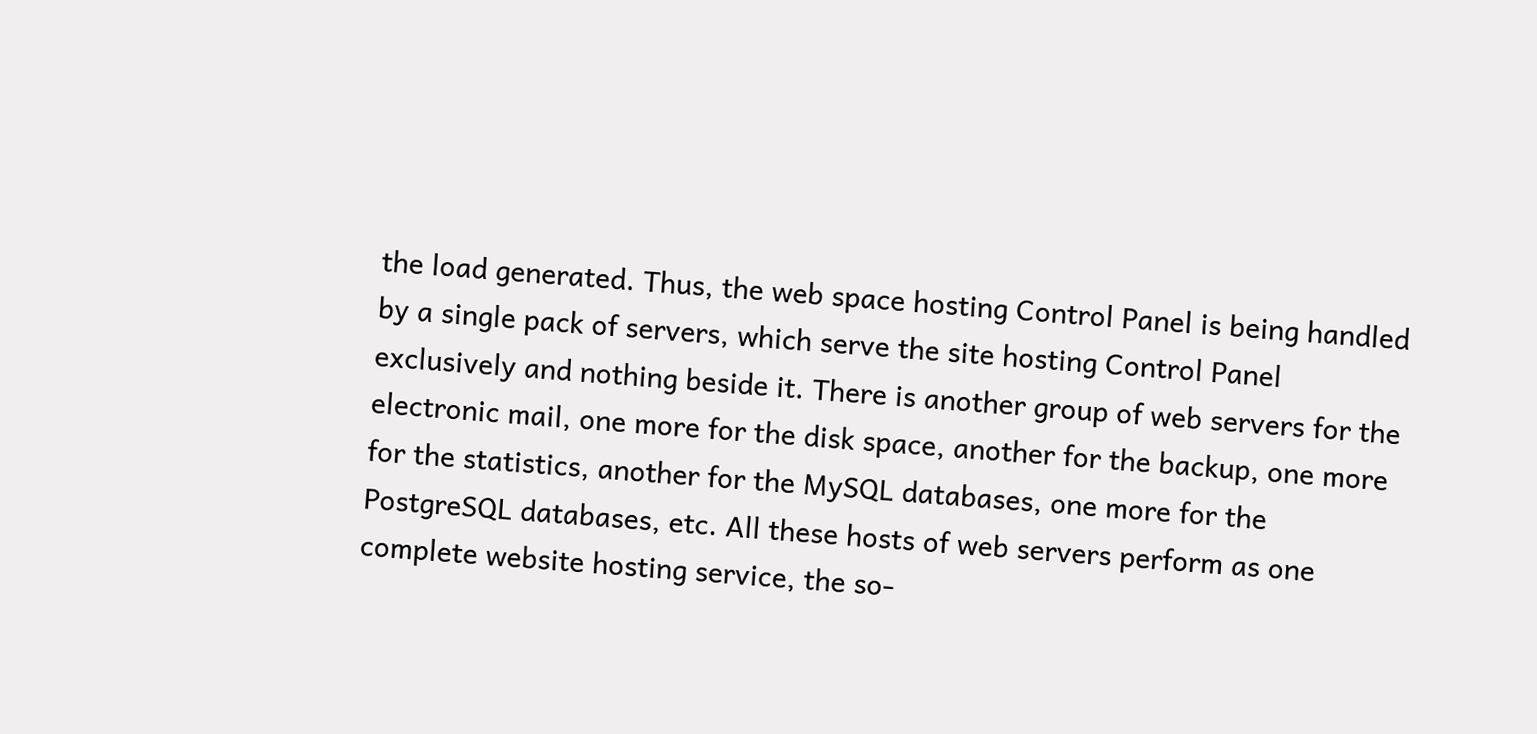the load generated. Thus, the web space hosting Control Panel is being handled by a single pack of servers, which serve the site hosting Control Panel exclusively and nothing beside it. There is another group of web servers for the electronic mail, one more for the disk space, another for the backup, one more for the statistics, another for the MySQL databases, one more for the PostgreSQL databases, etc. All these hosts of web servers perform as one complete website hosting service, the so-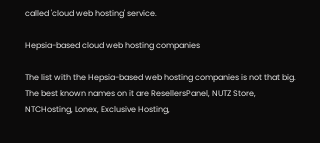called 'cloud web hosting' service.

Hepsia-based cloud web hosting companies

The list with the Hepsia-based web hosting companies is not that big. The best known names on it are ResellersPanel, NUTZ Store, NTCHosting, Lonex, Exclusive Hosting,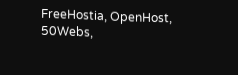FreeHostia, OpenHost, 50Webs,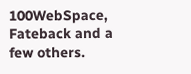100WebSpace, Fateback and a few others.